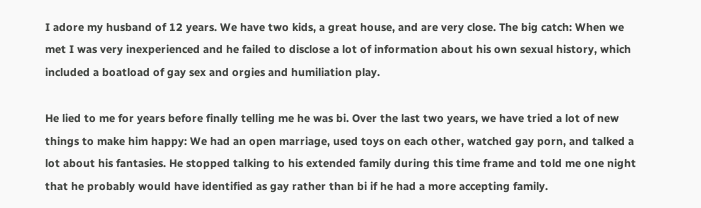I adore my husband of 12 years. We have two kids, a great house, and are very close. The big catch: When we met I was very inexperienced and he failed to disclose a lot of information about his own sexual history, which included a boatload of gay sex and orgies and humiliation play.

He lied to me for years before finally telling me he was bi. Over the last two years, we have tried a lot of new things to make him happy: We had an open marriage, used toys on each other, watched gay porn, and talked a lot about his fantasies. He stopped talking to his extended family during this time frame and told me one night that he probably would have identified as gay rather than bi if he had a more accepting family.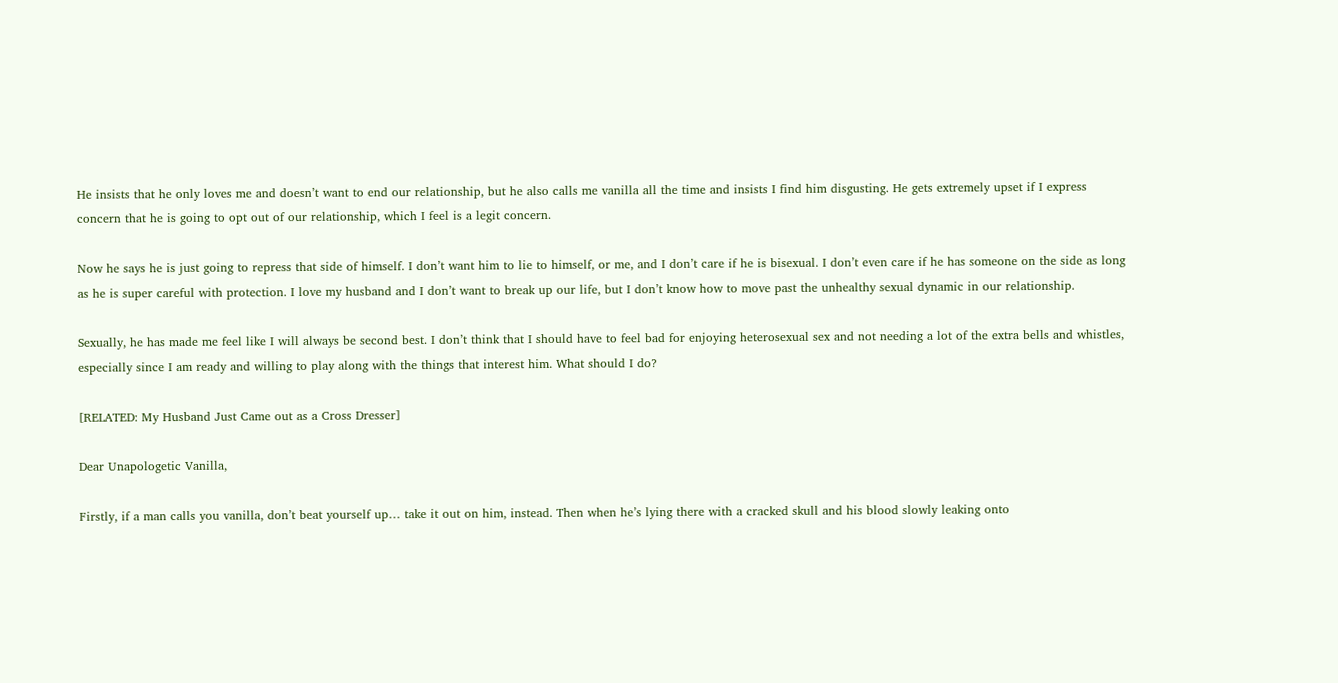He insists that he only loves me and doesn’t want to end our relationship, but he also calls me vanilla all the time and insists I find him disgusting. He gets extremely upset if I express concern that he is going to opt out of our relationship, which I feel is a legit concern.

Now he says he is just going to repress that side of himself. I don’t want him to lie to himself, or me, and I don’t care if he is bisexual. I don’t even care if he has someone on the side as long as he is super careful with protection. I love my husband and I don’t want to break up our life, but I don’t know how to move past the unhealthy sexual dynamic in our relationship.

Sexually, he has made me feel like I will always be second best. I don’t think that I should have to feel bad for enjoying heterosexual sex and not needing a lot of the extra bells and whistles, especially since I am ready and willing to play along with the things that interest him. What should I do?

[RELATED: My Husband Just Came out as a Cross Dresser]

Dear Unapologetic Vanilla,

Firstly, if a man calls you vanilla, don’t beat yourself up… take it out on him, instead. Then when he’s lying there with a cracked skull and his blood slowly leaking onto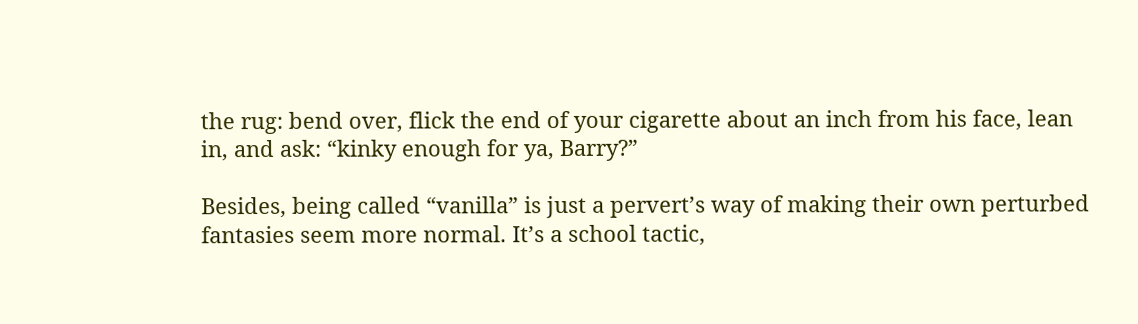the rug: bend over, flick the end of your cigarette about an inch from his face, lean in, and ask: “kinky enough for ya, Barry?”

Besides, being called “vanilla” is just a pervert’s way of making their own perturbed fantasies seem more normal. It’s a school tactic,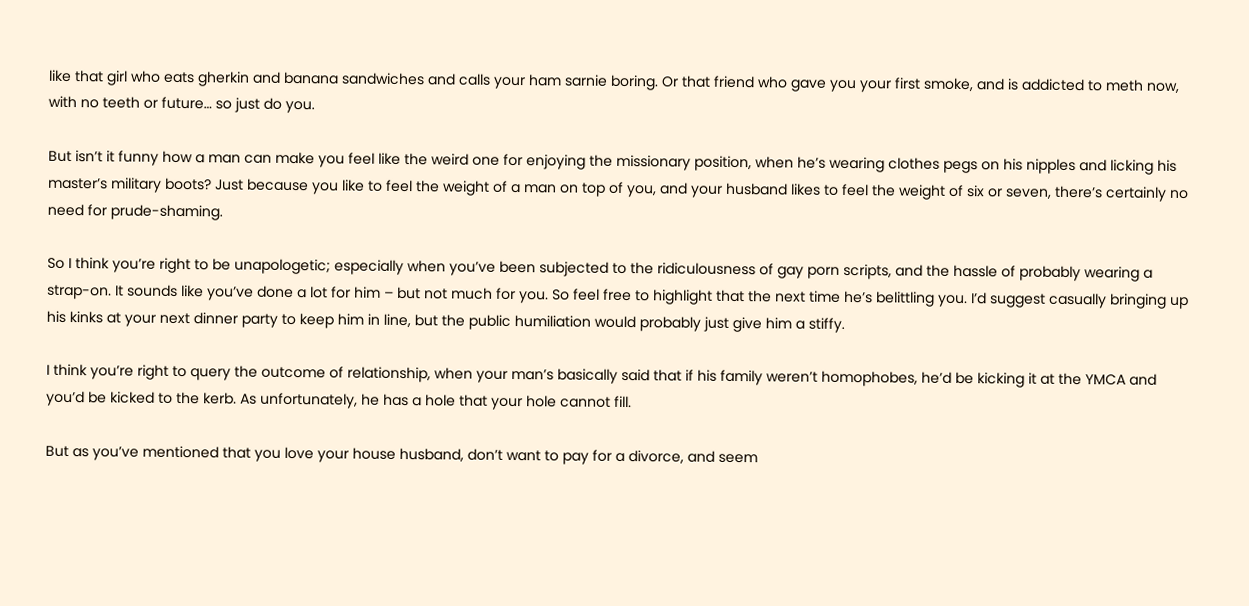like that girl who eats gherkin and banana sandwiches and calls your ham sarnie boring. Or that friend who gave you your first smoke, and is addicted to meth now, with no teeth or future… so just do you.

But isn’t it funny how a man can make you feel like the weird one for enjoying the missionary position, when he’s wearing clothes pegs on his nipples and licking his master’s military boots? Just because you like to feel the weight of a man on top of you, and your husband likes to feel the weight of six or seven, there’s certainly no need for prude-shaming.

So I think you’re right to be unapologetic; especially when you’ve been subjected to the ridiculousness of gay porn scripts, and the hassle of probably wearing a strap-on. It sounds like you’ve done a lot for him – but not much for you. So feel free to highlight that the next time he’s belittling you. I’d suggest casually bringing up his kinks at your next dinner party to keep him in line, but the public humiliation would probably just give him a stiffy.

I think you’re right to query the outcome of relationship, when your man’s basically said that if his family weren’t homophobes, he’d be kicking it at the YMCA and you’d be kicked to the kerb. As unfortunately, he has a hole that your hole cannot fill.

But as you’ve mentioned that you love your house husband, don’t want to pay for a divorce, and seem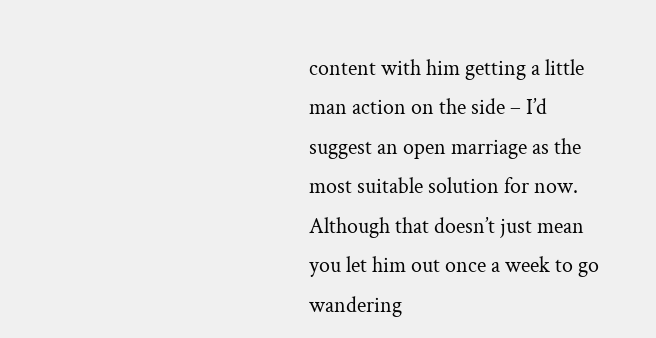content with him getting a little man action on the side – I’d suggest an open marriage as the most suitable solution for now. Although that doesn’t just mean you let him out once a week to go wandering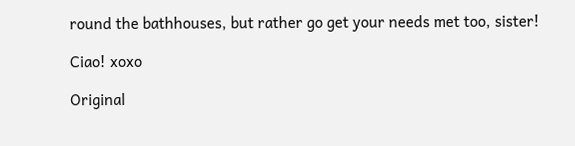round the bathhouses, but rather go get your needs met too, sister!

Ciao! xoxo

Original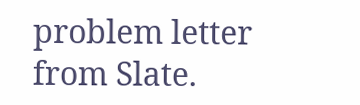problem letter from Slate.